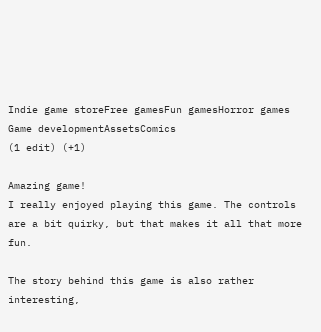Indie game storeFree gamesFun gamesHorror games
Game developmentAssetsComics
(1 edit) (+1)

Amazing game!
I really enjoyed playing this game. The controls are a bit quirky, but that makes it all that more fun.

The story behind this game is also rather interesting,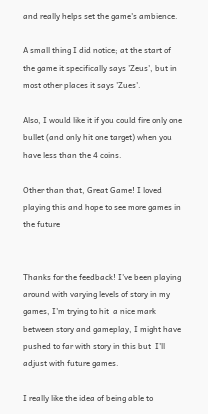and really helps set the game's ambience.

A small thing I did notice; at the start of the game it specifically says 'Zeus', but in most other places it says 'Zues'.

Also, I would like it if you could fire only one bullet (and only hit one target) when you have less than the 4 coins.

Other than that, Great Game! I loved playing this and hope to see more games in the future


Thanks for the feedback! I've been playing around with varying levels of story in my games, I'm trying to hit  a nice mark between story and gameplay, I might have pushed to far with story in this but  I'll adjust with future games.

I really like the idea of being able to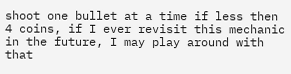shoot one bullet at a time if less then 4 coins, if I ever revisit this mechanic in the future, I may play around with that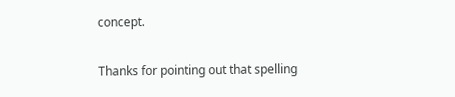concept.

Thanks for pointing out that spelling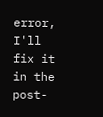error, I'll fix it in the post-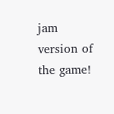jam version of the game!